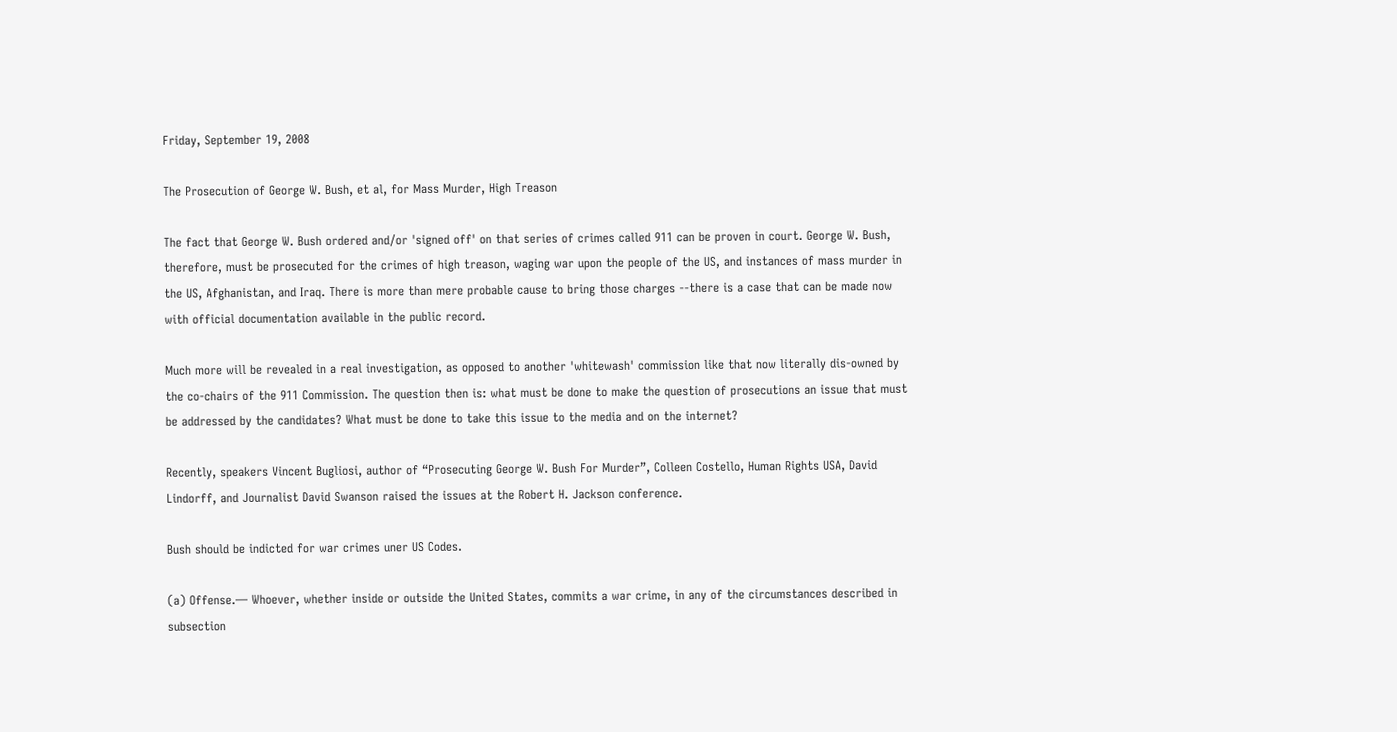Friday, September 19, 2008

The Prosecution of George W. Bush, et al, for Mass Murder, High Treason

The fact that George W. Bush ordered and/or 'signed off' on that series of crimes called 911 can be proven in court. George W. Bush, therefore, must be prosecuted for the crimes of high treason, waging war upon the people of the US, and instances of mass murder in the US, Afghanistan, and Iraq. There is more than mere probable cause to bring those charges --there is a case that can be made now with official documentation available in the public record.

Much more will be revealed in a real investigation, as opposed to another 'whitewash' commission like that now literally dis-owned by the co-chairs of the 911 Commission. The question then is: what must be done to make the question of prosecutions an issue that must be addressed by the candidates? What must be done to take this issue to the media and on the internet?

Recently, speakers Vincent Bugliosi, author of “Prosecuting George W. Bush For Murder”, Colleen Costello, Human Rights USA, David Lindorff, and Journalist David Swanson raised the issues at the Robert H. Jackson conference.

Bush should be indicted for war crimes uner US Codes.

(a) Offense.— Whoever, whether inside or outside the United States, commits a war crime, in any of the circumstances described in subsection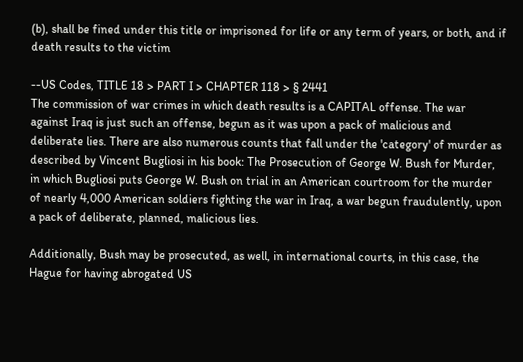(b), shall be fined under this title or imprisoned for life or any term of years, or both, and if death results to the victim

--US Codes, TITLE 18 > PART I > CHAPTER 118 > § 2441
The commission of war crimes in which death results is a CAPITAL offense. The war against Iraq is just such an offense, begun as it was upon a pack of malicious and deliberate lies. There are also numerous counts that fall under the 'category' of murder as described by Vincent Bugliosi in his book: The Prosecution of George W. Bush for Murder, in which Bugliosi puts George W. Bush on trial in an American courtroom for the murder of nearly 4,000 American soldiers fighting the war in Iraq, a war begun fraudulently, upon a pack of deliberate, planned, malicious lies.

Additionally, Bush may be prosecuted, as well, in international courts, in this case, the Hague for having abrogated US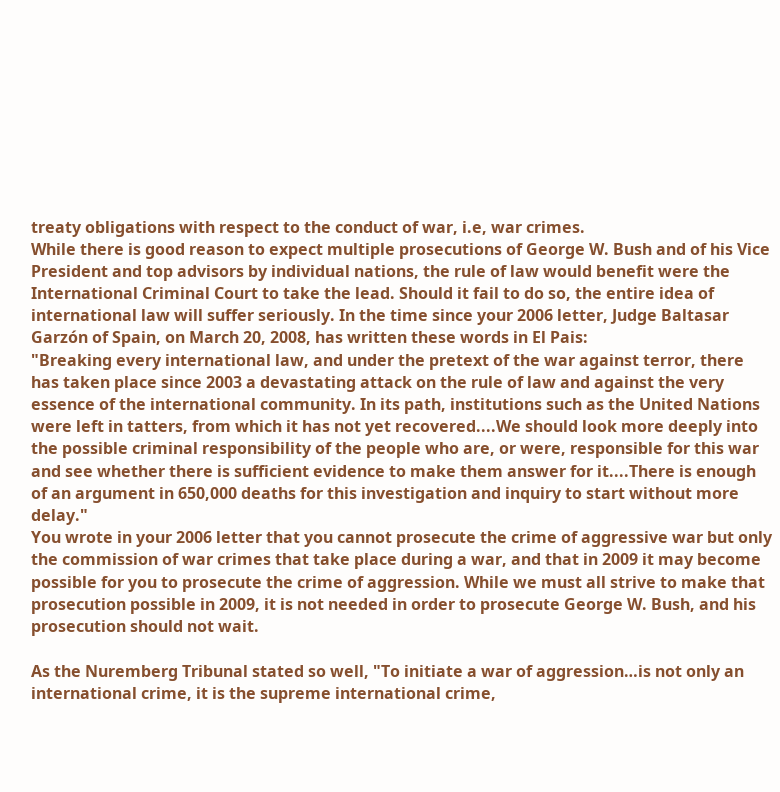treaty obligations with respect to the conduct of war, i.e, war crimes.
While there is good reason to expect multiple prosecutions of George W. Bush and of his Vice President and top advisors by individual nations, the rule of law would benefit were the International Criminal Court to take the lead. Should it fail to do so, the entire idea of international law will suffer seriously. In the time since your 2006 letter, Judge Baltasar Garzón of Spain, on March 20, 2008, has written these words in El Pais:
"Breaking every international law, and under the pretext of the war against terror, there has taken place since 2003 a devastating attack on the rule of law and against the very essence of the international community. In its path, institutions such as the United Nations were left in tatters, from which it has not yet recovered....We should look more deeply into the possible criminal responsibility of the people who are, or were, responsible for this war and see whether there is sufficient evidence to make them answer for it....There is enough of an argument in 650,000 deaths for this investigation and inquiry to start without more delay."
You wrote in your 2006 letter that you cannot prosecute the crime of aggressive war but only the commission of war crimes that take place during a war, and that in 2009 it may become possible for you to prosecute the crime of aggression. While we must all strive to make that prosecution possible in 2009, it is not needed in order to prosecute George W. Bush, and his prosecution should not wait.

As the Nuremberg Tribunal stated so well, "To initiate a war of aggression…is not only an international crime, it is the supreme international crime,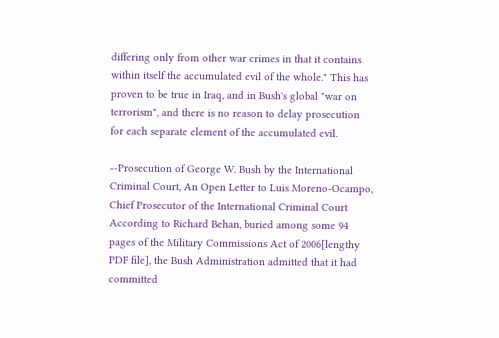differing only from other war crimes in that it contains within itself the accumulated evil of the whole." This has proven to be true in Iraq, and in Bush's global "war on terrorism", and there is no reason to delay prosecution for each separate element of the accumulated evil.

--Prosecution of George W. Bush by the International Criminal Court, An Open Letter to Luis Moreno-Ocampo, Chief Prosecutor of the International Criminal Court
According to Richard Behan, buried among some 94 pages of the Military Commissions Act of 2006[lengthy PDF file], the Bush Administration admitted that it had committed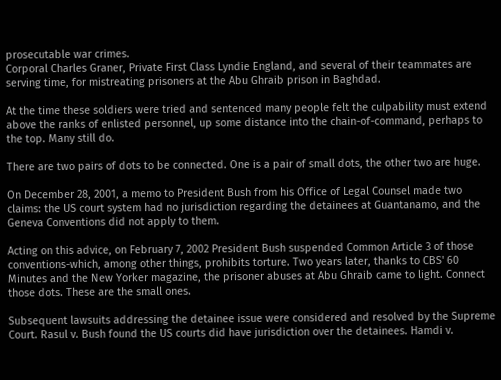prosecutable war crimes.
Corporal Charles Graner, Private First Class Lyndie England, and several of their teammates are serving time, for mistreating prisoners at the Abu Ghraib prison in Baghdad.

At the time these soldiers were tried and sentenced many people felt the culpability must extend above the ranks of enlisted personnel, up some distance into the chain-of-command, perhaps to the top. Many still do.

There are two pairs of dots to be connected. One is a pair of small dots, the other two are huge.

On December 28, 2001, a memo to President Bush from his Office of Legal Counsel made two claims: the US court system had no jurisdiction regarding the detainees at Guantanamo, and the Geneva Conventions did not apply to them.

Acting on this advice, on February 7, 2002 President Bush suspended Common Article 3 of those conventions-which, among other things, prohibits torture. Two years later, thanks to CBS' 60 Minutes and the New Yorker magazine, the prisoner abuses at Abu Ghraib came to light. Connect those dots. These are the small ones.

Subsequent lawsuits addressing the detainee issue were considered and resolved by the Supreme Court. Rasul v. Bush found the US courts did have jurisdiction over the detainees. Hamdi v.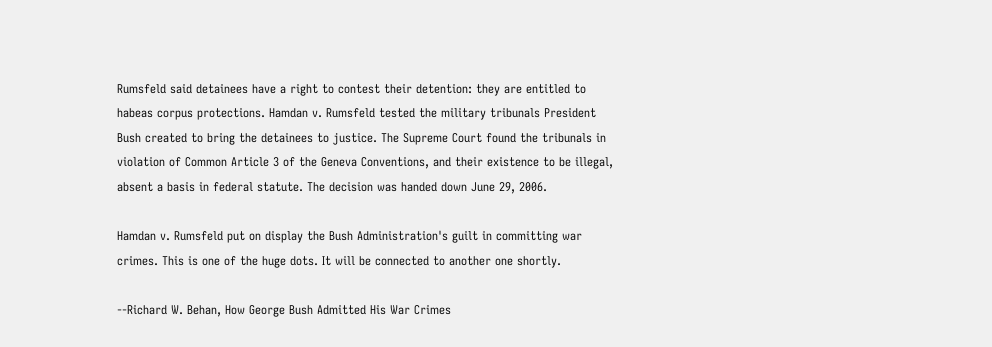Rumsfeld said detainees have a right to contest their detention: they are entitled to habeas corpus protections. Hamdan v. Rumsfeld tested the military tribunals President Bush created to bring the detainees to justice. The Supreme Court found the tribunals in violation of Common Article 3 of the Geneva Conventions, and their existence to be illegal, absent a basis in federal statute. The decision was handed down June 29, 2006.

Hamdan v. Rumsfeld put on display the Bush Administration's guilt in committing war crimes. This is one of the huge dots. It will be connected to another one shortly.

--Richard W. Behan, How George Bush Admitted His War Crimes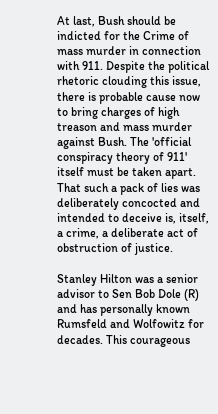At last, Bush should be indicted for the Crime of mass murder in connection with 911. Despite the political rhetoric clouding this issue, there is probable cause now to bring charges of high treason and mass murder against Bush. The 'official conspiracy theory of 911' itself must be taken apart. That such a pack of lies was deliberately concocted and intended to deceive is, itself, a crime, a deliberate act of obstruction of justice.

Stanley Hilton was a senior advisor to Sen Bob Dole (R) and has personally known Rumsfeld and Wolfowitz for decades. This courageous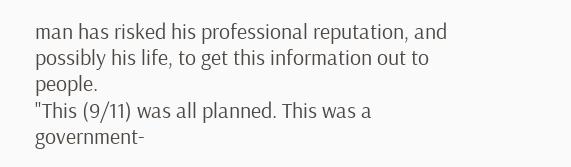man has risked his professional reputation, and possibly his life, to get this information out to people.
"This (9/11) was all planned. This was a government-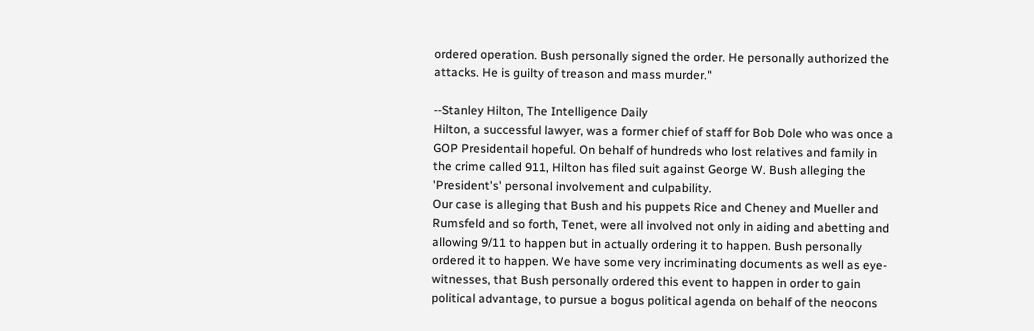ordered operation. Bush personally signed the order. He personally authorized the attacks. He is guilty of treason and mass murder."

--Stanley Hilton, The Intelligence Daily
Hilton, a successful lawyer, was a former chief of staff for Bob Dole who was once a GOP Presidentail hopeful. On behalf of hundreds who lost relatives and family in the crime called 911, Hilton has filed suit against George W. Bush alleging the 'President's' personal involvement and culpability.
Our case is alleging that Bush and his puppets Rice and Cheney and Mueller and Rumsfeld and so forth, Tenet, were all involved not only in aiding and abetting and allowing 9/11 to happen but in actually ordering it to happen. Bush personally ordered it to happen. We have some very incriminating documents as well as eye-witnesses, that Bush personally ordered this event to happen in order to gain political advantage, to pursue a bogus political agenda on behalf of the neocons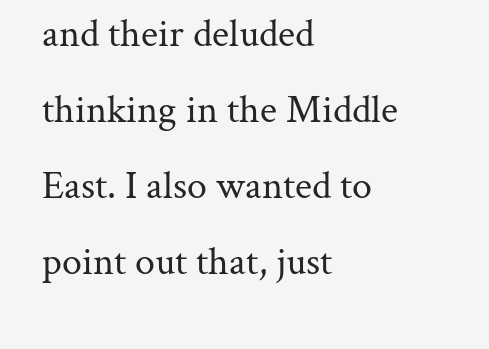and their deluded thinking in the Middle East. I also wanted to point out that, just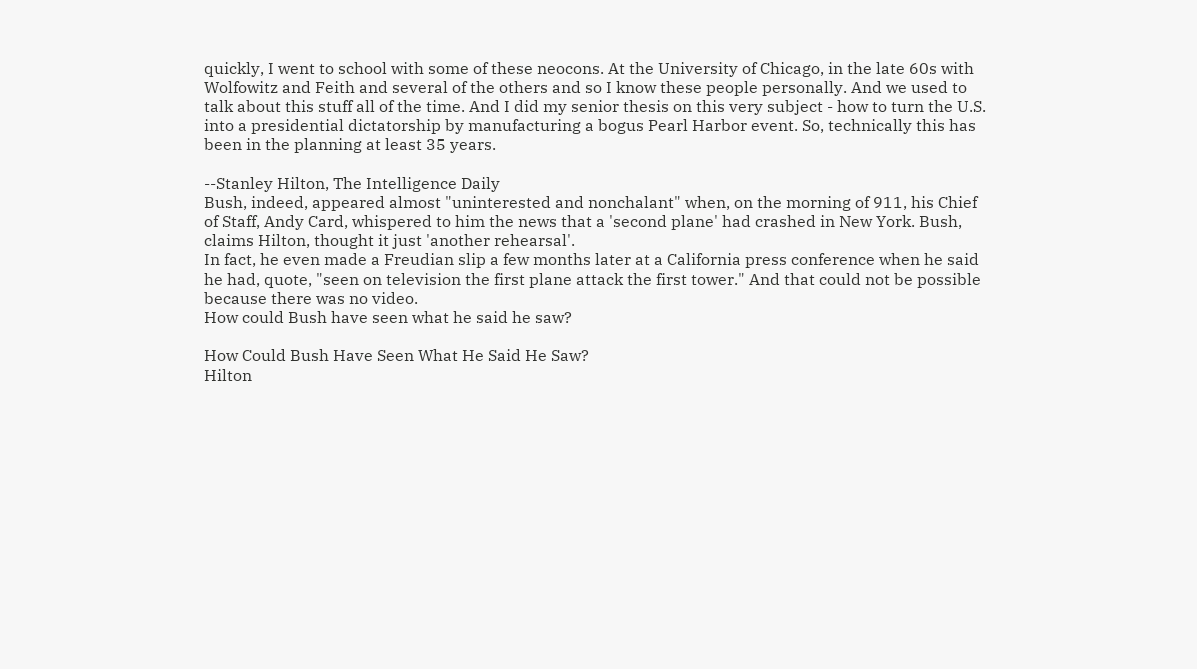quickly, I went to school with some of these neocons. At the University of Chicago, in the late 60s with Wolfowitz and Feith and several of the others and so I know these people personally. And we used to talk about this stuff all of the time. And I did my senior thesis on this very subject - how to turn the U.S. into a presidential dictatorship by manufacturing a bogus Pearl Harbor event. So, technically this has been in the planning at least 35 years.

--Stanley Hilton, The Intelligence Daily
Bush, indeed, appeared almost "uninterested and nonchalant" when, on the morning of 911, his Chief of Staff, Andy Card, whispered to him the news that a 'second plane' had crashed in New York. Bush, claims Hilton, thought it just 'another rehearsal'.
In fact, he even made a Freudian slip a few months later at a California press conference when he said he had, quote, "seen on television the first plane attack the first tower." And that could not be possible because there was no video.
How could Bush have seen what he said he saw?

How Could Bush Have Seen What He Said He Saw?
Hilton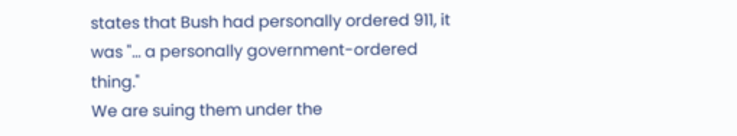states that Bush had personally ordered 911, it was "... a personally government-ordered thing."
We are suing them under the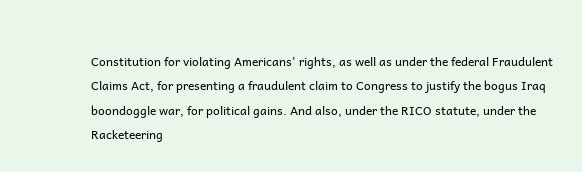Constitution for violating Americans' rights, as well as under the federal Fraudulent Claims Act, for presenting a fraudulent claim to Congress to justify the bogus Iraq boondoggle war, for political gains. And also, under the RICO statute, under the Racketeering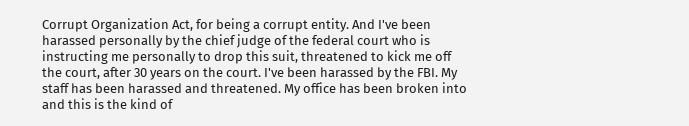Corrupt Organization Act, for being a corrupt entity. And I've been harassed personally by the chief judge of the federal court who is instructing me personally to drop this suit, threatened to kick me off the court, after 30 years on the court. I've been harassed by the FBI. My staff has been harassed and threatened. My office has been broken into and this is the kind of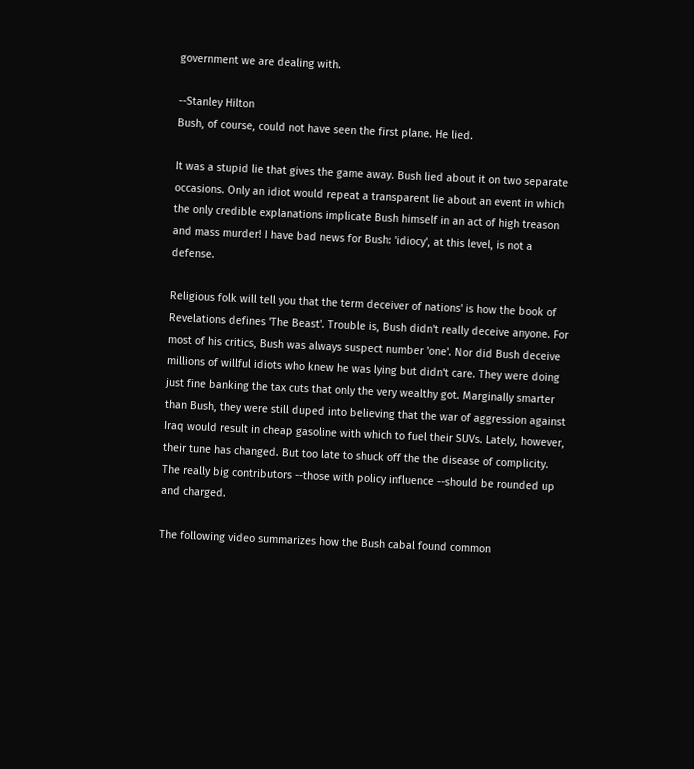government we are dealing with.

--Stanley Hilton
Bush, of course, could not have seen the first plane. He lied.

It was a stupid lie that gives the game away. Bush lied about it on two separate occasions. Only an idiot would repeat a transparent lie about an event in which the only credible explanations implicate Bush himself in an act of high treason and mass murder! I have bad news for Bush: 'idiocy', at this level, is not a defense.

Religious folk will tell you that the term deceiver of nations' is how the book of Revelations defines 'The Beast'. Trouble is, Bush didn't really deceive anyone. For most of his critics, Bush was always suspect number 'one'. Nor did Bush deceive millions of willful idiots who knew he was lying but didn't care. They were doing just fine banking the tax cuts that only the very wealthy got. Marginally smarter than Bush, they were still duped into believing that the war of aggression against Iraq would result in cheap gasoline with which to fuel their SUVs. Lately, however, their tune has changed. But too late to shuck off the the disease of complicity. The really big contributors --those with policy influence --should be rounded up and charged.

The following video summarizes how the Bush cabal found common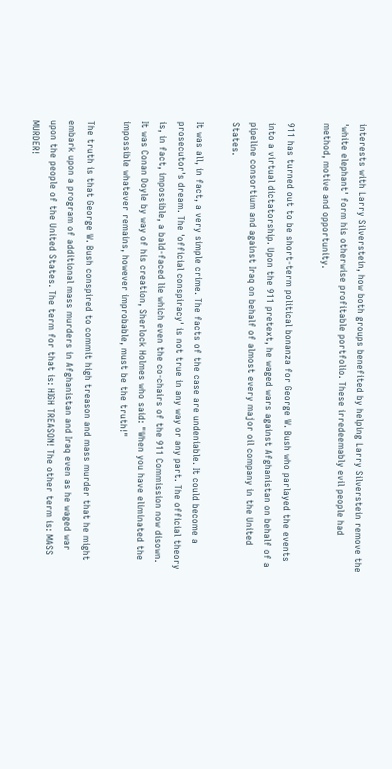interests with Larry Silverstein, how both groups benefited by helping Larry Silverstein remove the 'white elephant' form his otherwise profitable portfolio. These irredeemably evil people had method, motive and opportunity.

911 has turned out to be short-term political bonanza for George W. Bush who parlayed the events into a virtual dictatorship. Upon the 911 pretext, he waged wars against Afghanistan on behalf of a pipeline consortium and against Iraq on behalf of almost every major oil company in the United States.

It was all, in fact, a very simple crime. The facts of the case are undeniable. It could become a prosecutor's dream. The 'official conspiracy' is not true in any way or any part. The official theory is, in fact, impossible, a bald-faced lie which even the co-chairs of the 911 Commission now disown. It was Conan Doyle by way of his creation, Sherlock Holmes who said: "When you have eliminated the impossible whatever remains, however improbable, must be the truth!"

The truth is that George W. Bush conspired to commit high treason and mass murder that he might embark upon a program of additional mass murders in Afghanistan and Iraq even as he waged war upon the people of the United States. The term for that is: HIGH TREASON! The other term is: MASS MURDER!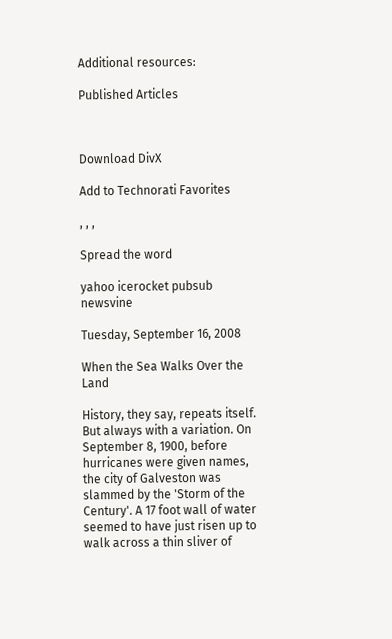Additional resources:

Published Articles



Download DivX

Add to Technorati Favorites

, , ,

Spread the word

yahoo icerocket pubsub newsvine

Tuesday, September 16, 2008

When the Sea Walks Over the Land

History, they say, repeats itself. But always with a variation. On September 8, 1900, before hurricanes were given names, the city of Galveston was slammed by the 'Storm of the Century'. A 17 foot wall of water seemed to have just risen up to walk across a thin sliver of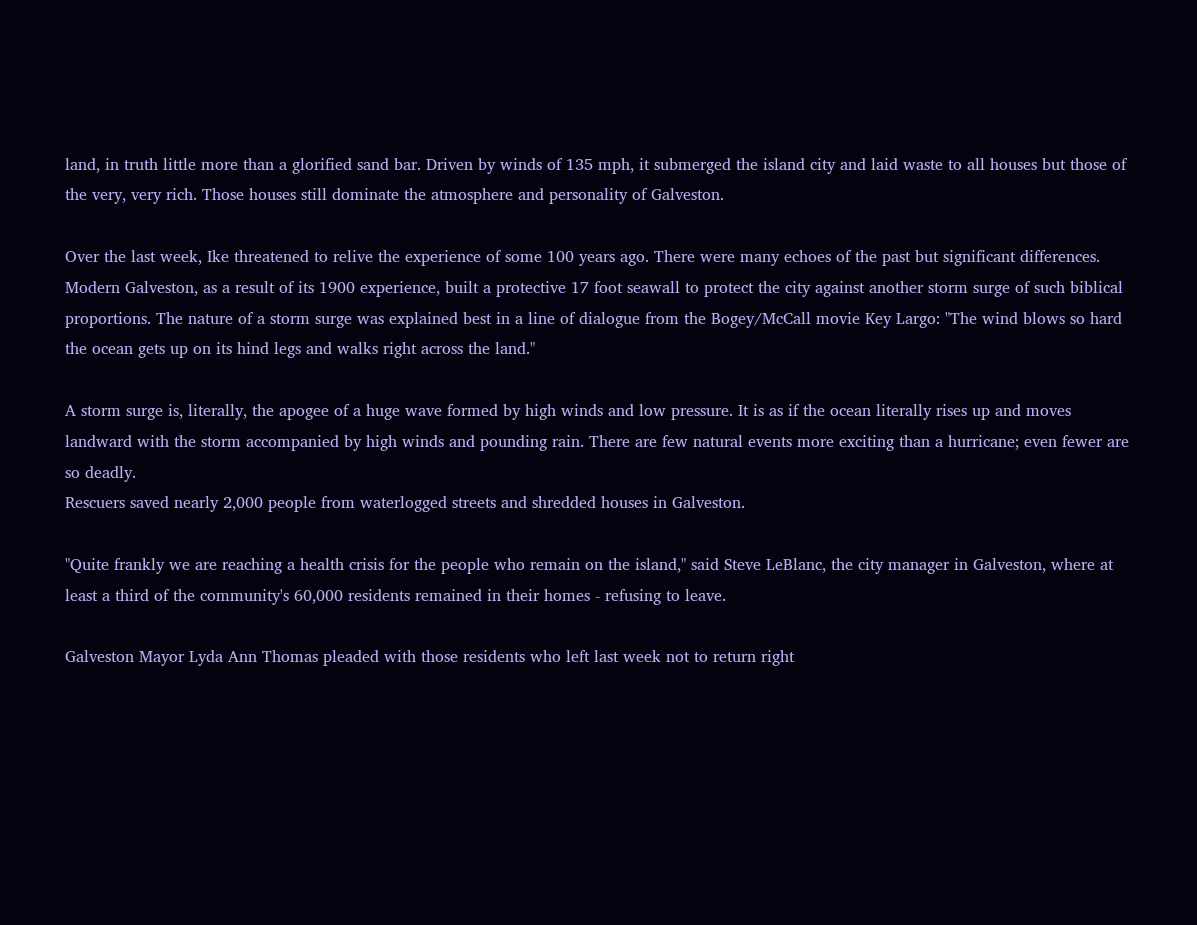land, in truth little more than a glorified sand bar. Driven by winds of 135 mph, it submerged the island city and laid waste to all houses but those of the very, very rich. Those houses still dominate the atmosphere and personality of Galveston.

Over the last week, Ike threatened to relive the experience of some 100 years ago. There were many echoes of the past but significant differences. Modern Galveston, as a result of its 1900 experience, built a protective 17 foot seawall to protect the city against another storm surge of such biblical proportions. The nature of a storm surge was explained best in a line of dialogue from the Bogey/McCall movie Key Largo: "The wind blows so hard the ocean gets up on its hind legs and walks right across the land."

A storm surge is, literally, the apogee of a huge wave formed by high winds and low pressure. It is as if the ocean literally rises up and moves landward with the storm accompanied by high winds and pounding rain. There are few natural events more exciting than a hurricane; even fewer are so deadly.
Rescuers saved nearly 2,000 people from waterlogged streets and shredded houses in Galveston.

"Quite frankly we are reaching a health crisis for the people who remain on the island," said Steve LeBlanc, the city manager in Galveston, where at least a third of the community's 60,000 residents remained in their homes - refusing to leave.

Galveston Mayor Lyda Ann Thomas pleaded with those residents who left last week not to return right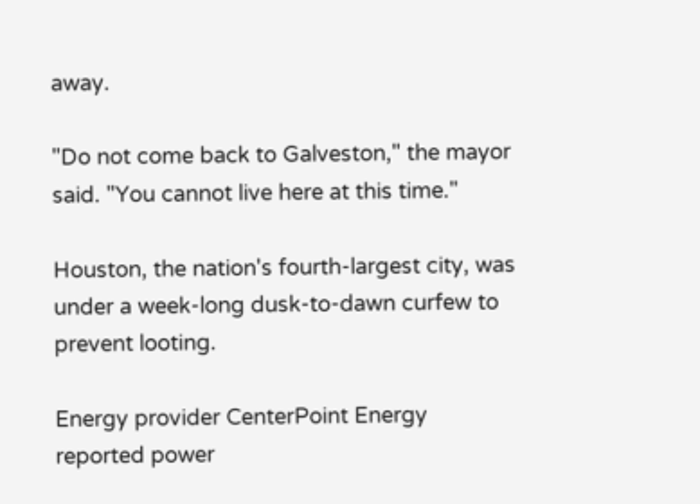away.

"Do not come back to Galveston," the mayor said. "You cannot live here at this time."

Houston, the nation's fourth-largest city, was under a week-long dusk-to-dawn curfew to prevent looting.

Energy provider CenterPoint Energy reported power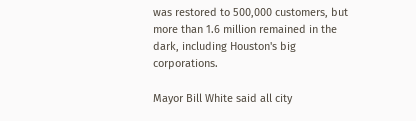was restored to 500,000 customers, but more than 1.6 million remained in the dark, including Houston's big corporations.

Mayor Bill White said all city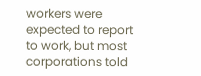workers were expected to report to work, but most corporations told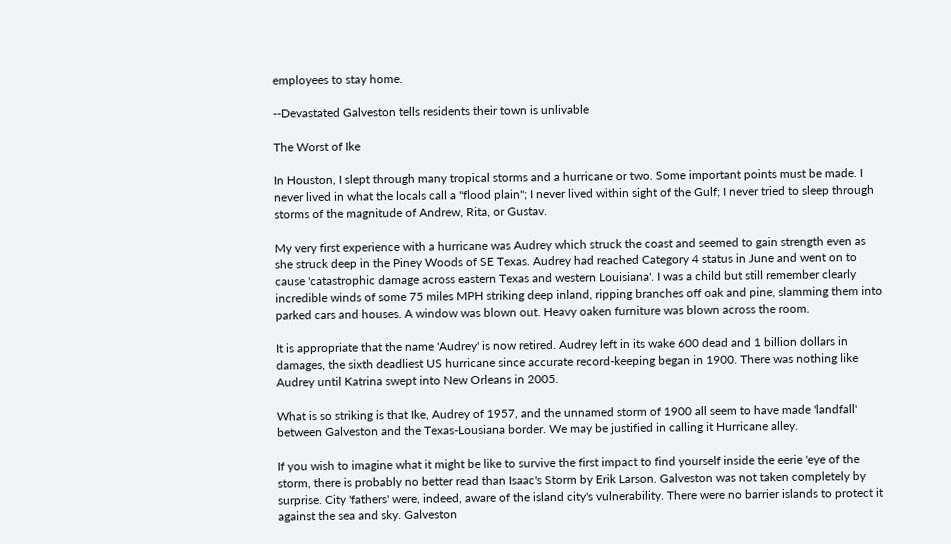employees to stay home.

--Devastated Galveston tells residents their town is unlivable

The Worst of Ike

In Houston, I slept through many tropical storms and a hurricane or two. Some important points must be made. I never lived in what the locals call a "flood plain"; I never lived within sight of the Gulf; I never tried to sleep through storms of the magnitude of Andrew, Rita, or Gustav.

My very first experience with a hurricane was Audrey which struck the coast and seemed to gain strength even as she struck deep in the Piney Woods of SE Texas. Audrey had reached Category 4 status in June and went on to cause 'catastrophic damage across eastern Texas and western Louisiana'. I was a child but still remember clearly incredible winds of some 75 miles MPH striking deep inland, ripping branches off oak and pine, slamming them into parked cars and houses. A window was blown out. Heavy oaken furniture was blown across the room.

It is appropriate that the name 'Audrey' is now retired. Audrey left in its wake 600 dead and 1 billion dollars in damages, the sixth deadliest US hurricane since accurate record-keeping began in 1900. There was nothing like Audrey until Katrina swept into New Orleans in 2005.

What is so striking is that Ike, Audrey of 1957, and the unnamed storm of 1900 all seem to have made 'landfall' between Galveston and the Texas-Lousiana border. We may be justified in calling it Hurricane alley.

If you wish to imagine what it might be like to survive the first impact to find yourself inside the eerie 'eye of the storm, there is probably no better read than Isaac's Storm by Erik Larson. Galveston was not taken completely by surprise. City 'fathers' were, indeed, aware of the island city's vulnerability. There were no barrier islands to protect it against the sea and sky. Galveston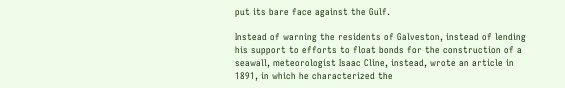put its bare face against the Gulf.

Instead of warning the residents of Galveston, instead of lending his support to efforts to float bonds for the construction of a seawall, meteorologist Isaac Cline, instead, wrote an article in 1891, in which he characterized the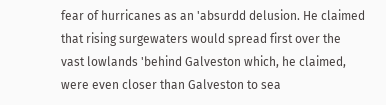fear of hurricanes as an 'absurdd delusion. He claimed that rising surgewaters would spread first over the vast lowlands 'behind Galveston which, he claimed, were even closer than Galveston to sea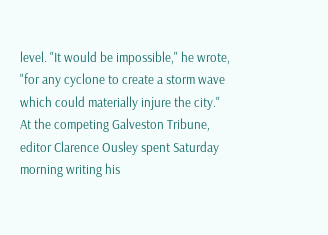level. "It would be impossible," he wrote, "for any cyclone to create a storm wave which could materially injure the city."
At the competing Galveston Tribune, editor Clarence Ousley spent Saturday morning writing his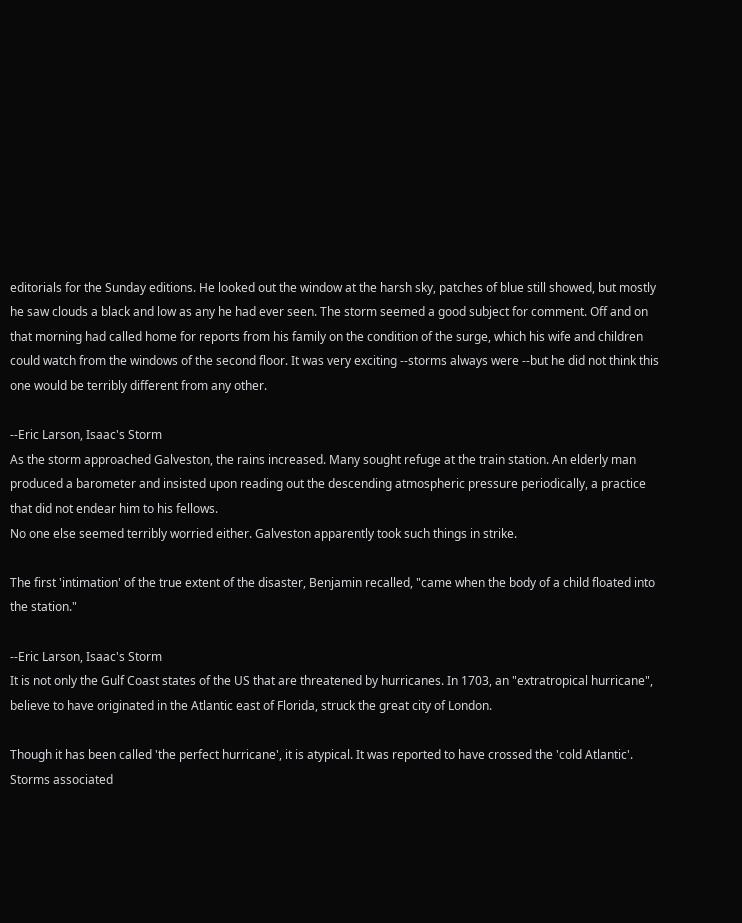editorials for the Sunday editions. He looked out the window at the harsh sky, patches of blue still showed, but mostly he saw clouds a black and low as any he had ever seen. The storm seemed a good subject for comment. Off and on that morning had called home for reports from his family on the condition of the surge, which his wife and children could watch from the windows of the second floor. It was very exciting --storms always were --but he did not think this one would be terribly different from any other.

--Eric Larson, Isaac's Storm
As the storm approached Galveston, the rains increased. Many sought refuge at the train station. An elderly man produced a barometer and insisted upon reading out the descending atmospheric pressure periodically, a practice that did not endear him to his fellows.
No one else seemed terribly worried either. Galveston apparently took such things in strike.

The first 'intimation' of the true extent of the disaster, Benjamin recalled, "came when the body of a child floated into the station."

--Eric Larson, Isaac's Storm
It is not only the Gulf Coast states of the US that are threatened by hurricanes. In 1703, an "extratropical hurricane", believe to have originated in the Atlantic east of Florida, struck the great city of London.

Though it has been called 'the perfect hurricane', it is atypical. It was reported to have crossed the 'cold Atlantic'. Storms associated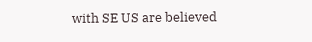with SE US are believed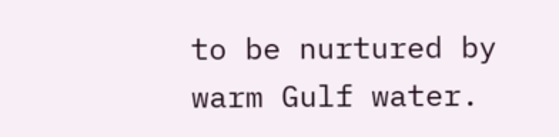to be nurtured by warm Gulf water.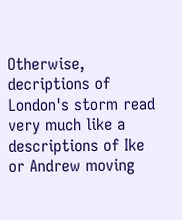Otherwise, decriptions of London's storm read very much like a descriptions of Ike or Andrew moving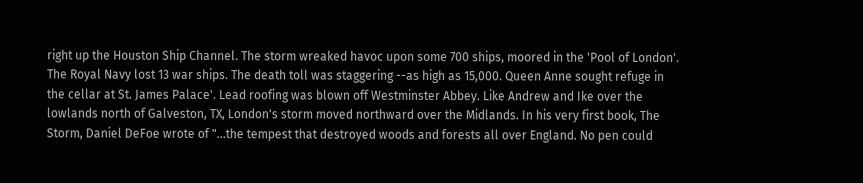right up the Houston Ship Channel. The storm wreaked havoc upon some 700 ships, moored in the 'Pool of London'. The Royal Navy lost 13 war ships. The death toll was staggering --as high as 15,000. Queen Anne sought refuge in the cellar at St. James Palace'. Lead roofing was blown off Westminster Abbey. Like Andrew and Ike over the lowlands north of Galveston, TX, London's storm moved northward over the Midlands. In his very first book, The Storm, Daniel DeFoe wrote of "...the tempest that destroyed woods and forests all over England. No pen could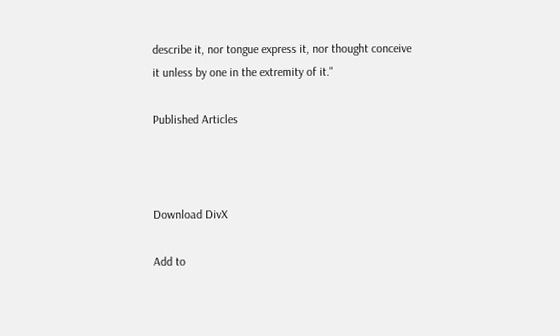describe it, nor tongue express it, nor thought conceive it unless by one in the extremity of it."

Published Articles



Download DivX

Add to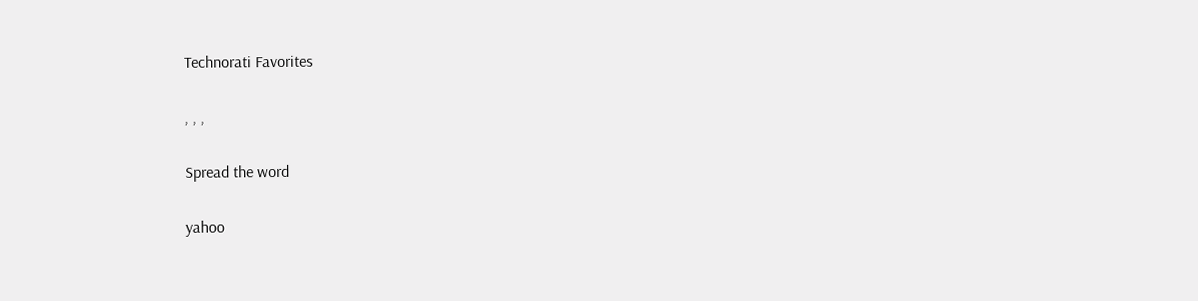Technorati Favorites

, , ,

Spread the word

yahoo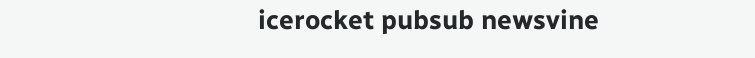icerocket pubsub newsvine